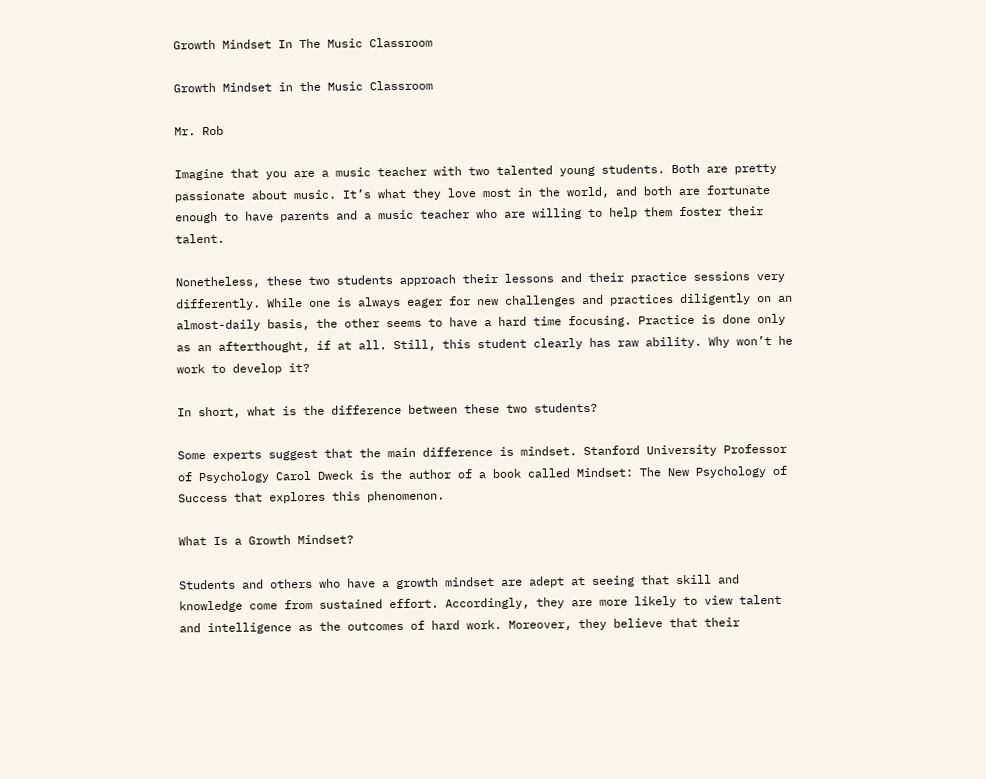Growth Mindset In The Music Classroom

Growth Mindset in the Music Classroom

Mr. Rob

Imagine that you are a music teacher with two talented young students. Both are pretty passionate about music. It’s what they love most in the world, and both are fortunate enough to have parents and a music teacher who are willing to help them foster their talent.

Nonetheless, these two students approach their lessons and their practice sessions very differently. While one is always eager for new challenges and practices diligently on an almost-daily basis, the other seems to have a hard time focusing. Practice is done only as an afterthought, if at all. Still, this student clearly has raw ability. Why won’t he work to develop it?

In short, what is the difference between these two students?

Some experts suggest that the main difference is mindset. Stanford University Professor of Psychology Carol Dweck is the author of a book called Mindset: The New Psychology of Success that explores this phenomenon.

What Is a Growth Mindset?

Students and others who have a growth mindset are adept at seeing that skill and knowledge come from sustained effort. Accordingly, they are more likely to view talent and intelligence as the outcomes of hard work. Moreover, they believe that their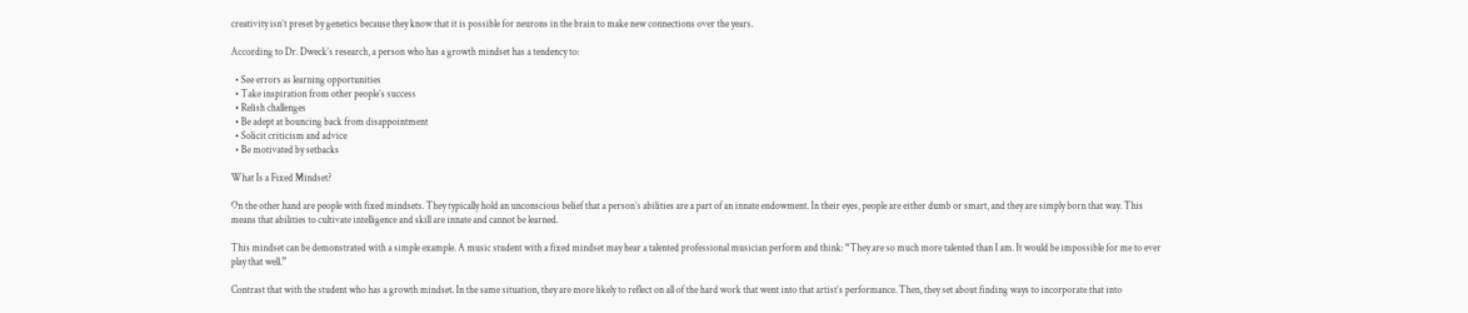creativity isn’t preset by genetics because they know that it is possible for neurons in the brain to make new connections over the years.

According to Dr. Dweck’s research, a person who has a growth mindset has a tendency to:

  • See errors as learning opportunities
  • Take inspiration from other people’s success
  • Relish challenges
  • Be adept at bouncing back from disappointment
  • Solicit criticism and advice
  • Be motivated by setbacks

What Is a Fixed Mindset?

On the other hand are people with fixed mindsets. They typically hold an unconscious belief that a person’s abilities are a part of an innate endowment. In their eyes, people are either dumb or smart, and they are simply born that way. This means that abilities to cultivate intelligence and skill are innate and cannot be learned.

This mindset can be demonstrated with a simple example. A music student with a fixed mindset may hear a talented professional musician perform and think: “They are so much more talented than I am. It would be impossible for me to ever play that well.”

Contrast that with the student who has a growth mindset. In the same situation, they are more likely to reflect on all of the hard work that went into that artist’s performance. Then, they set about finding ways to incorporate that into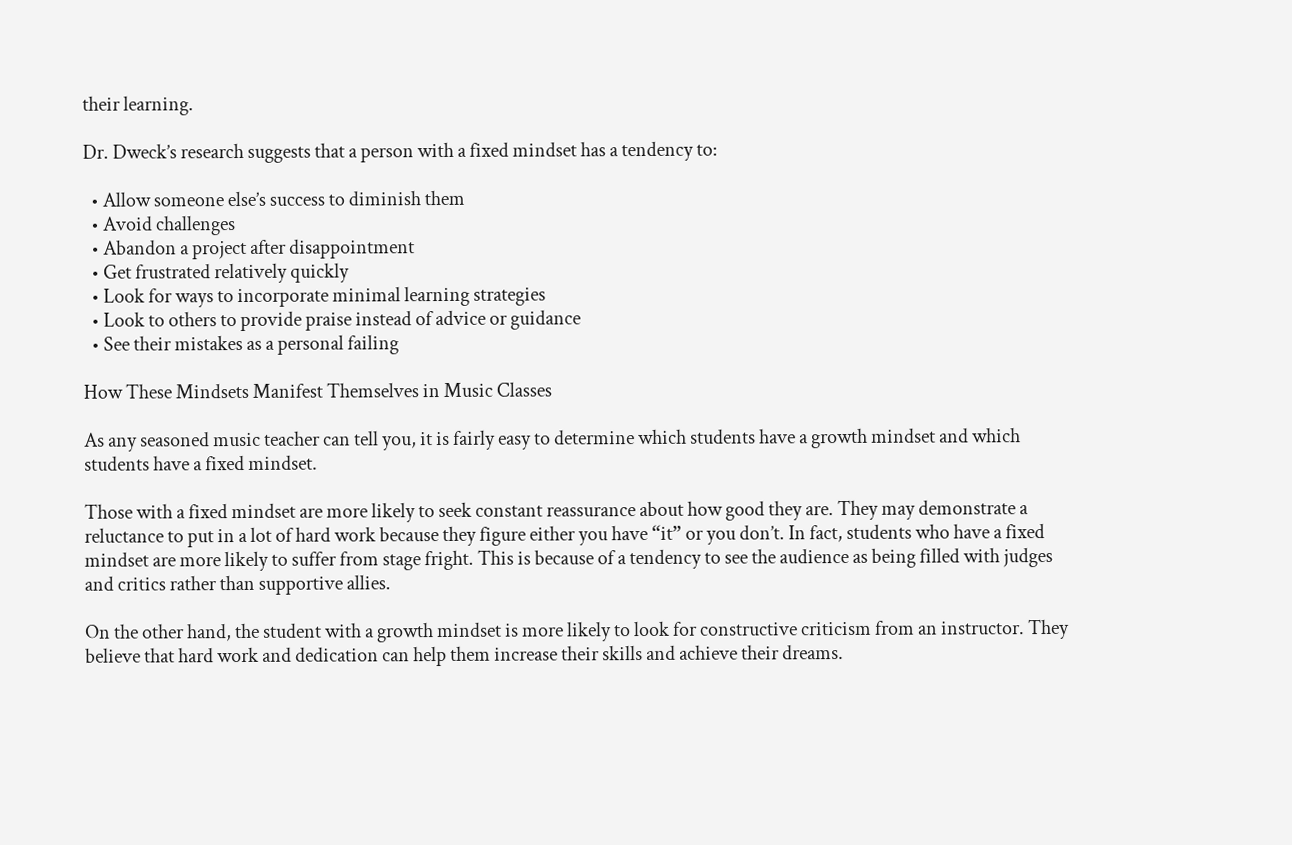their learning.

Dr. Dweck’s research suggests that a person with a fixed mindset has a tendency to:

  • Allow someone else’s success to diminish them
  • Avoid challenges
  • Abandon a project after disappointment
  • Get frustrated relatively quickly
  • Look for ways to incorporate minimal learning strategies
  • Look to others to provide praise instead of advice or guidance
  • See their mistakes as a personal failing

How These Mindsets Manifest Themselves in Music Classes

As any seasoned music teacher can tell you, it is fairly easy to determine which students have a growth mindset and which students have a fixed mindset.

Those with a fixed mindset are more likely to seek constant reassurance about how good they are. They may demonstrate a reluctance to put in a lot of hard work because they figure either you have “it” or you don’t. In fact, students who have a fixed mindset are more likely to suffer from stage fright. This is because of a tendency to see the audience as being filled with judges and critics rather than supportive allies.

On the other hand, the student with a growth mindset is more likely to look for constructive criticism from an instructor. They believe that hard work and dedication can help them increase their skills and achieve their dreams.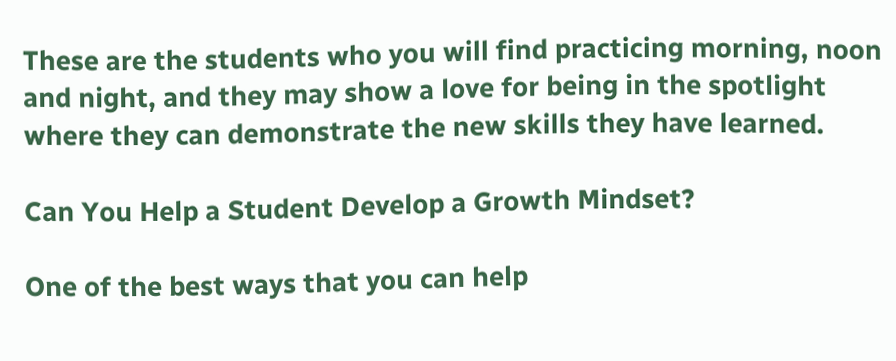These are the students who you will find practicing morning, noon and night, and they may show a love for being in the spotlight where they can demonstrate the new skills they have learned.

Can You Help a Student Develop a Growth Mindset?

One of the best ways that you can help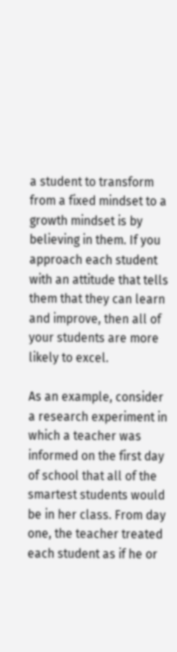a student to transform from a fixed mindset to a growth mindset is by believing in them. If you approach each student with an attitude that tells them that they can learn and improve, then all of your students are more likely to excel.

As an example, consider a research experiment in which a teacher was informed on the first day of school that all of the smartest students would be in her class. From day one, the teacher treated each student as if he or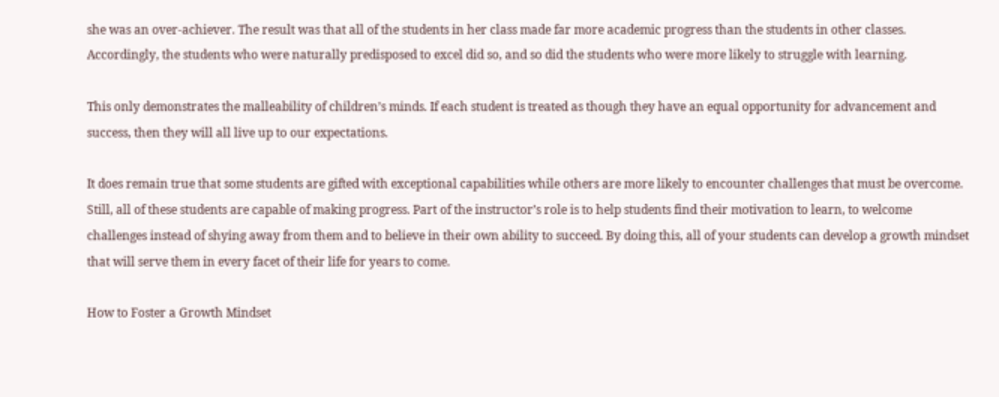she was an over-achiever. The result was that all of the students in her class made far more academic progress than the students in other classes. Accordingly, the students who were naturally predisposed to excel did so, and so did the students who were more likely to struggle with learning.

This only demonstrates the malleability of children’s minds. If each student is treated as though they have an equal opportunity for advancement and success, then they will all live up to our expectations.

It does remain true that some students are gifted with exceptional capabilities while others are more likely to encounter challenges that must be overcome. Still, all of these students are capable of making progress. Part of the instructor’s role is to help students find their motivation to learn, to welcome challenges instead of shying away from them and to believe in their own ability to succeed. By doing this, all of your students can develop a growth mindset that will serve them in every facet of their life for years to come.

How to Foster a Growth Mindset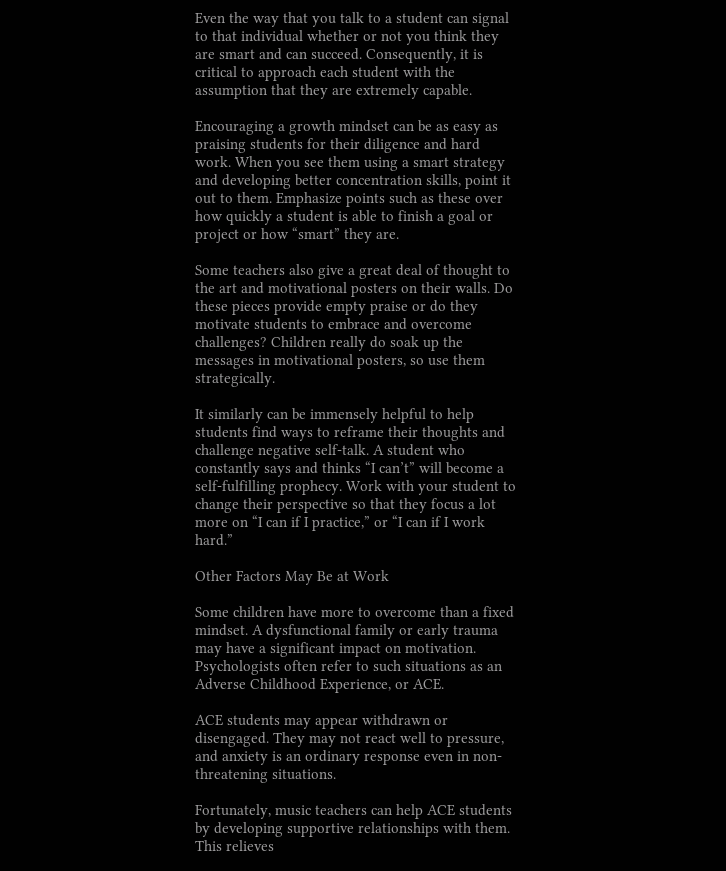Even the way that you talk to a student can signal to that individual whether or not you think they are smart and can succeed. Consequently, it is critical to approach each student with the assumption that they are extremely capable.

Encouraging a growth mindset can be as easy as praising students for their diligence and hard work. When you see them using a smart strategy and developing better concentration skills, point it out to them. Emphasize points such as these over how quickly a student is able to finish a goal or project or how “smart” they are.

Some teachers also give a great deal of thought to the art and motivational posters on their walls. Do these pieces provide empty praise or do they motivate students to embrace and overcome challenges? Children really do soak up the messages in motivational posters, so use them strategically.

It similarly can be immensely helpful to help students find ways to reframe their thoughts and challenge negative self-talk. A student who constantly says and thinks “I can’t” will become a self-fulfilling prophecy. Work with your student to change their perspective so that they focus a lot more on “I can if I practice,” or “I can if I work hard.”

Other Factors May Be at Work

Some children have more to overcome than a fixed mindset. A dysfunctional family or early trauma may have a significant impact on motivation. Psychologists often refer to such situations as an Adverse Childhood Experience, or ACE.

ACE students may appear withdrawn or disengaged. They may not react well to pressure, and anxiety is an ordinary response even in non-threatening situations.

Fortunately, music teachers can help ACE students by developing supportive relationships with them. This relieves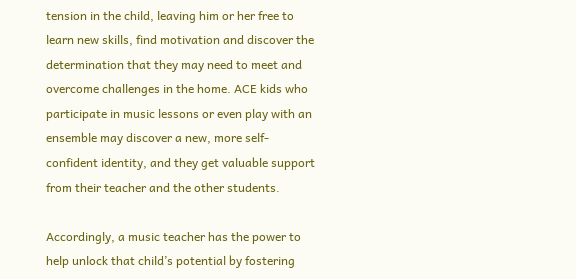tension in the child, leaving him or her free to learn new skills, find motivation and discover the determination that they may need to meet and overcome challenges in the home. ACE kids who participate in music lessons or even play with an ensemble may discover a new, more self-confident identity, and they get valuable support from their teacher and the other students.

Accordingly, a music teacher has the power to help unlock that child’s potential by fostering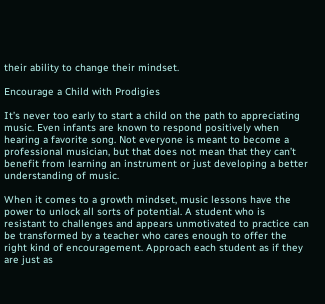their ability to change their mindset.

Encourage a Child with Prodigies

It’s never too early to start a child on the path to appreciating music. Even infants are known to respond positively when hearing a favorite song. Not everyone is meant to become a professional musician, but that does not mean that they can’t benefit from learning an instrument or just developing a better understanding of music.

When it comes to a growth mindset, music lessons have the power to unlock all sorts of potential. A student who is resistant to challenges and appears unmotivated to practice can be transformed by a teacher who cares enough to offer the right kind of encouragement. Approach each student as if they are just as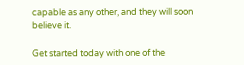capable as any other, and they will soon believe it.

Get started today with one of the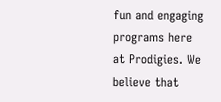fun and engaging programs here at Prodigies. We believe that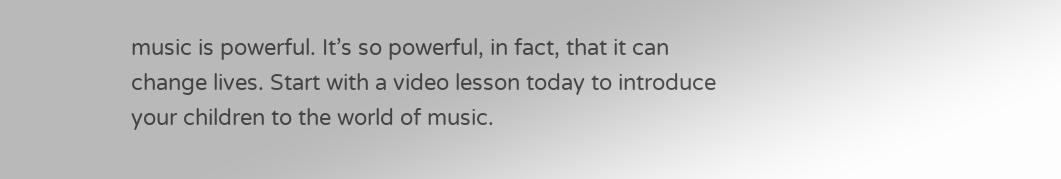music is powerful. It’s so powerful, in fact, that it can change lives. Start with a video lesson today to introduce your children to the world of music.